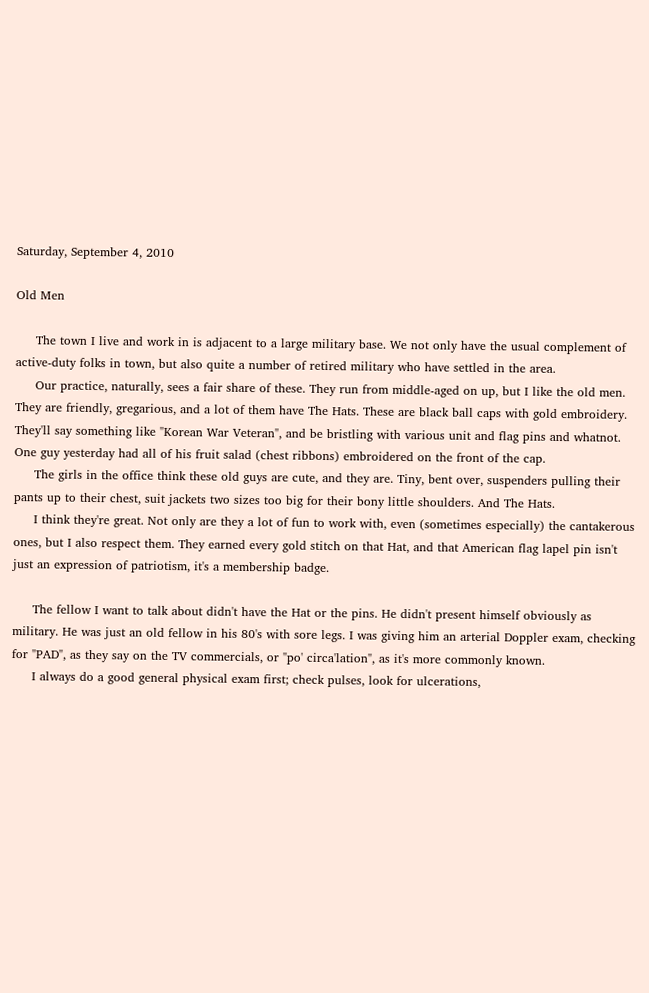Saturday, September 4, 2010

Old Men

     The town I live and work in is adjacent to a large military base. We not only have the usual complement of active-duty folks in town, but also quite a number of retired military who have settled in the area.
     Our practice, naturally, sees a fair share of these. They run from middle-aged on up, but I like the old men. They are friendly, gregarious, and a lot of them have The Hats. These are black ball caps with gold embroidery. They'll say something like "Korean War Veteran", and be bristling with various unit and flag pins and whatnot. One guy yesterday had all of his fruit salad (chest ribbons) embroidered on the front of the cap.
     The girls in the office think these old guys are cute, and they are. Tiny, bent over, suspenders pulling their pants up to their chest, suit jackets two sizes too big for their bony little shoulders. And The Hats.
     I think they're great. Not only are they a lot of fun to work with, even (sometimes especially) the cantakerous ones, but I also respect them. They earned every gold stitch on that Hat, and that American flag lapel pin isn't just an expression of patriotism, it's a membership badge.

     The fellow I want to talk about didn't have the Hat or the pins. He didn't present himself obviously as military. He was just an old fellow in his 80's with sore legs. I was giving him an arterial Doppler exam, checking for "PAD", as they say on the TV commercials, or "po' circa'lation", as it's more commonly known.
     I always do a good general physical exam first; check pulses, look for ulcerations,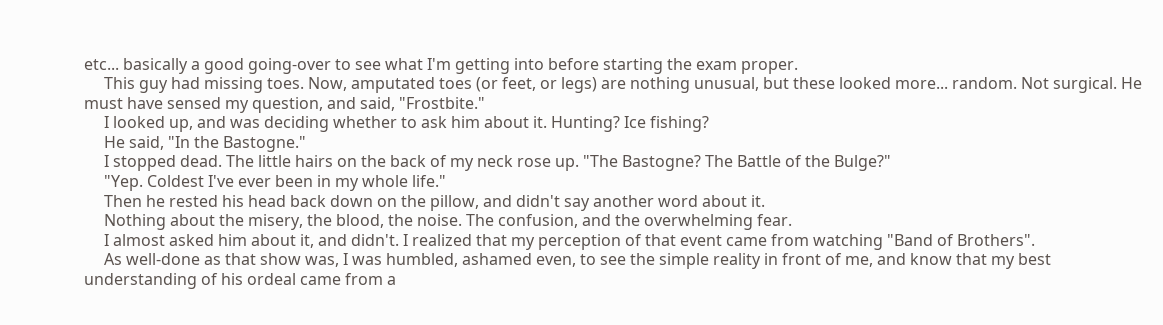etc... basically a good going-over to see what I'm getting into before starting the exam proper.
     This guy had missing toes. Now, amputated toes (or feet, or legs) are nothing unusual, but these looked more... random. Not surgical. He must have sensed my question, and said, "Frostbite."
     I looked up, and was deciding whether to ask him about it. Hunting? Ice fishing?
     He said, "In the Bastogne."
     I stopped dead. The little hairs on the back of my neck rose up. "The Bastogne? The Battle of the Bulge?"
     "Yep. Coldest I've ever been in my whole life."
     Then he rested his head back down on the pillow, and didn't say another word about it.
     Nothing about the misery, the blood, the noise. The confusion, and the overwhelming fear.
     I almost asked him about it, and didn't. I realized that my perception of that event came from watching "Band of Brothers".
     As well-done as that show was, I was humbled, ashamed even, to see the simple reality in front of me, and know that my best understanding of his ordeal came from a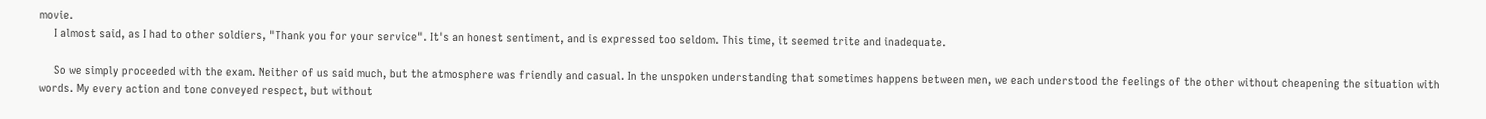movie.
     I almost said, as I had to other soldiers, "Thank you for your service". It's an honest sentiment, and is expressed too seldom. This time, it seemed trite and inadequate.

     So we simply proceeded with the exam. Neither of us said much, but the atmosphere was friendly and casual. In the unspoken understanding that sometimes happens between men, we each understood the feelings of the other without cheapening the situation with words. My every action and tone conveyed respect, but without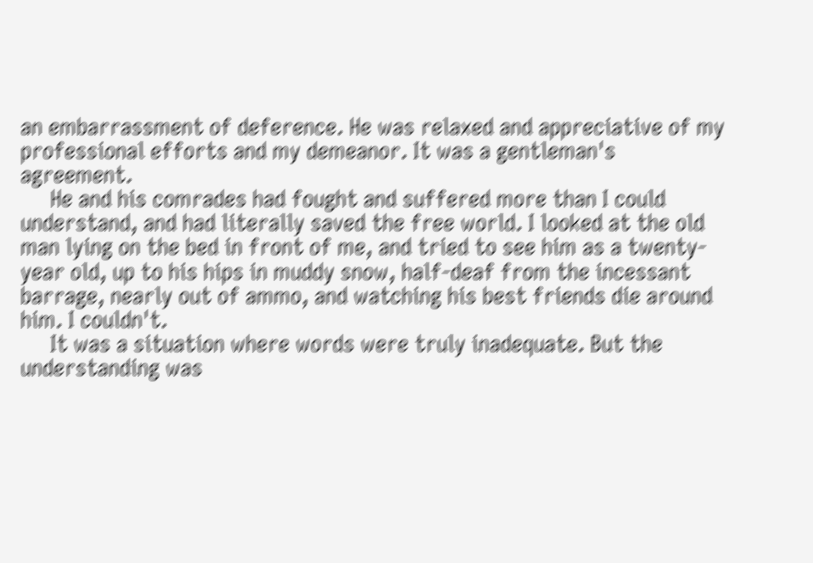an embarrassment of deference. He was relaxed and appreciative of my professional efforts and my demeanor. It was a gentleman's agreement.
     He and his comrades had fought and suffered more than I could understand, and had literally saved the free world. I looked at the old man lying on the bed in front of me, and tried to see him as a twenty-year old, up to his hips in muddy snow, half-deaf from the incessant barrage, nearly out of ammo, and watching his best friends die around him. I couldn't.
     It was a situation where words were truly inadequate. But the understanding was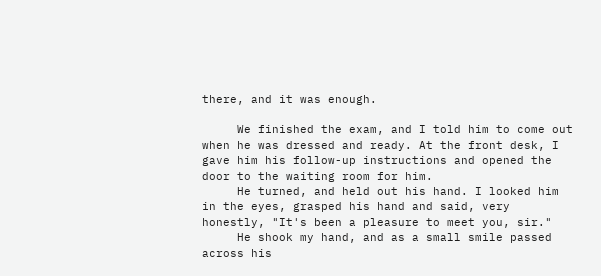there, and it was enough.

     We finished the exam, and I told him to come out when he was dressed and ready. At the front desk, I gave him his follow-up instructions and opened the door to the waiting room for him.
     He turned, and held out his hand. I looked him in the eyes, grasped his hand and said, very honestly, "It's been a pleasure to meet you, sir."
     He shook my hand, and as a small smile passed across his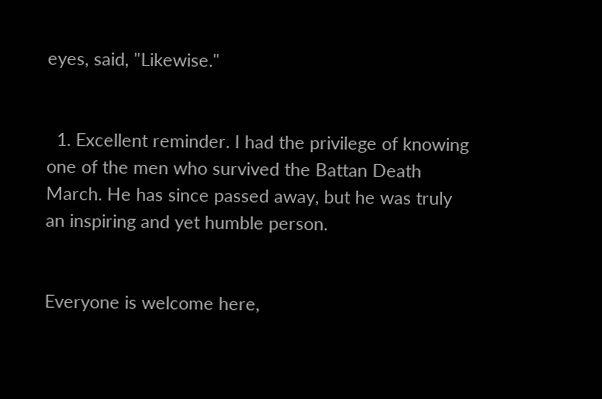eyes, said, "Likewise."


  1. Excellent reminder. I had the privilege of knowing one of the men who survived the Battan Death March. He has since passed away, but he was truly an inspiring and yet humble person.


Everyone is welcome here,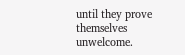until they prove themselves unwelcome.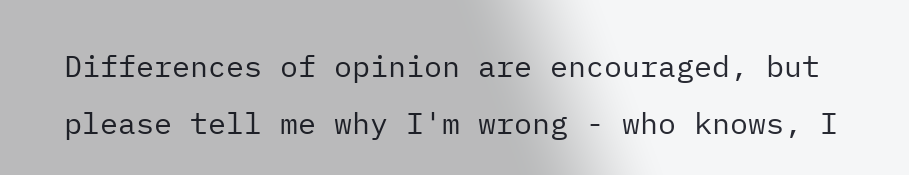Differences of opinion are encouraged, but please tell me why I'm wrong - who knows, I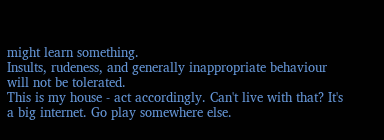might learn something.
Insults, rudeness, and generally inappropriate behaviour will not be tolerated.
This is my house - act accordingly. Can't live with that? It's a big internet. Go play somewhere else.